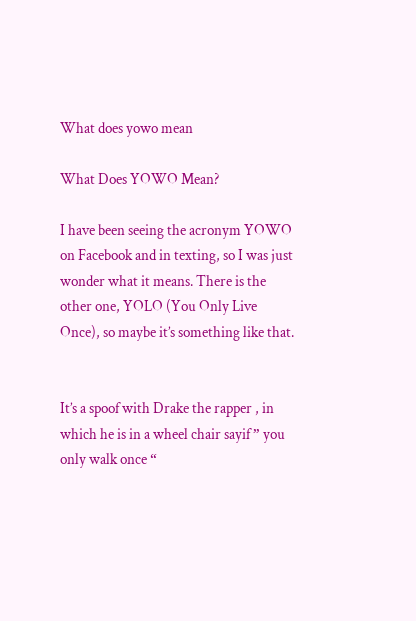What does yowo mean

What Does YOWO Mean?

I have been seeing the acronym YOWO on Facebook and in texting, so I was just wonder what it means. There is the other one, YOLO (You Only Live Once), so maybe it’s something like that.


It’s a spoof with Drake the rapper , in which he is in a wheel chair sayif ” you only walk once “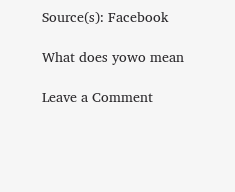Source(s): Facebook

What does yowo mean

Leave a Comment